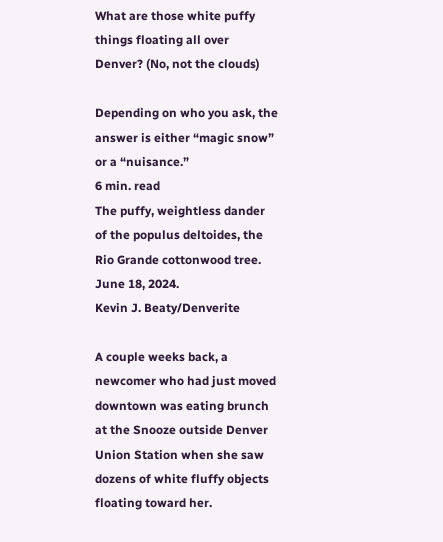What are those white puffy things floating all over Denver? (No, not the clouds)

Depending on who you ask, the answer is either “magic snow” or a “nuisance.”
6 min. read
The puffy, weightless dander of the populus deltoides, the Rio Grande cottonwood tree. June 18, 2024.
Kevin J. Beaty/Denverite

A couple weeks back, a newcomer who had just moved downtown was eating brunch at the Snooze outside Denver Union Station when she saw dozens of white fluffy objects floating toward her.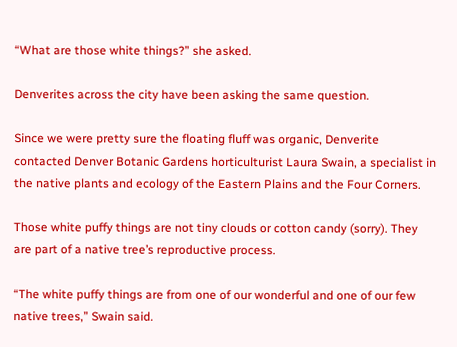“What are those white things?” she asked.

Denverites across the city have been asking the same question.

Since we were pretty sure the floating fluff was organic, Denverite contacted Denver Botanic Gardens horticulturist Laura Swain, a specialist in the native plants and ecology of the Eastern Plains and the Four Corners.

Those white puffy things are not tiny clouds or cotton candy (sorry). They are part of a native tree’s reproductive process.

“The white puffy things are from one of our wonderful and one of our few native trees,” Swain said.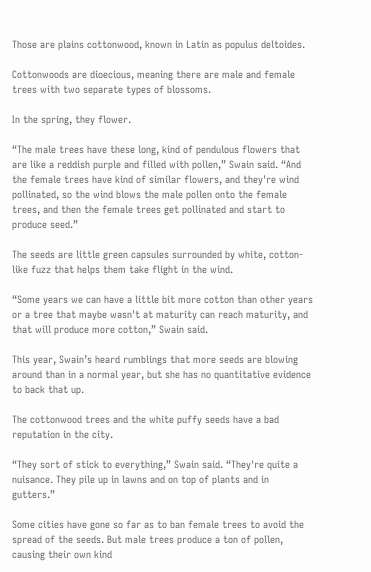Those are plains cottonwood, known in Latin as populus deltoides.

Cottonwoods are dioecious, meaning there are male and female trees with two separate types of blossoms.

In the spring, they flower.

“The male trees have these long, kind of pendulous flowers that are like a reddish purple and filled with pollen,” Swain said. “And the female trees have kind of similar flowers, and they're wind pollinated, so the wind blows the male pollen onto the female trees, and then the female trees get pollinated and start to produce seed.”

The seeds are little green capsules surrounded by white, cotton-like fuzz that helps them take flight in the wind.

“Some years we can have a little bit more cotton than other years or a tree that maybe wasn't at maturity can reach maturity, and that will produce more cotton,” Swain said.

This year, Swain’s heard rumblings that more seeds are blowing around than in a normal year, but she has no quantitative evidence to back that up.

The cottonwood trees and the white puffy seeds have a bad reputation in the city.

“They sort of stick to everything,” Swain said. “They're quite a nuisance. They pile up in lawns and on top of plants and in gutters.”

Some cities have gone so far as to ban female trees to avoid the spread of the seeds. But male trees produce a ton of pollen, causing their own kind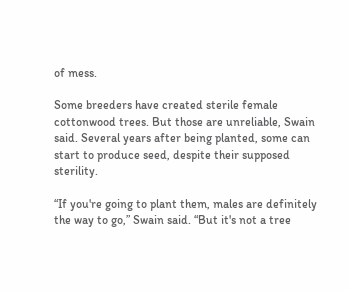of mess.

Some breeders have created sterile female cottonwood trees. But those are unreliable, Swain said. Several years after being planted, some can start to produce seed, despite their supposed sterility.

“If you're going to plant them, males are definitely the way to go,” Swain said. “But it's not a tree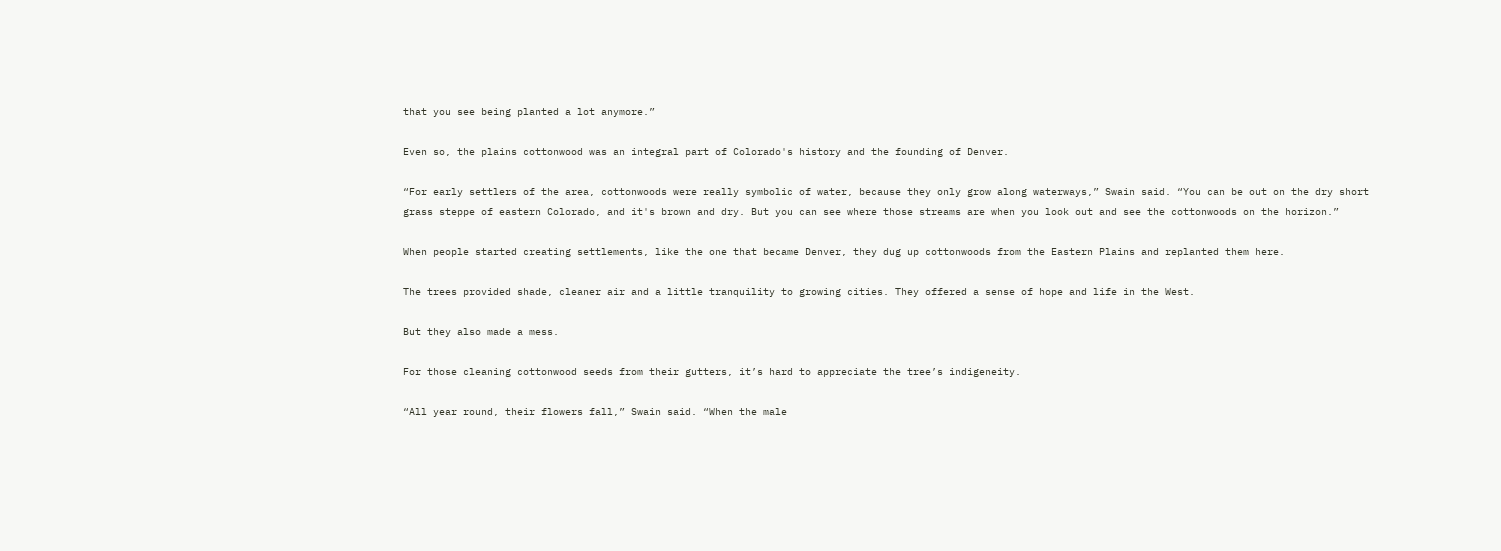that you see being planted a lot anymore.”

Even so, the plains cottonwood was an integral part of Colorado's history and the founding of Denver.

“For early settlers of the area, cottonwoods were really symbolic of water, because they only grow along waterways,” Swain said. “You can be out on the dry short grass steppe of eastern Colorado, and it's brown and dry. But you can see where those streams are when you look out and see the cottonwoods on the horizon.”

When people started creating settlements, like the one that became Denver, they dug up cottonwoods from the Eastern Plains and replanted them here.

The trees provided shade, cleaner air and a little tranquility to growing cities. They offered a sense of hope and life in the West.

But they also made a mess.

For those cleaning cottonwood seeds from their gutters, it’s hard to appreciate the tree’s indigeneity.

“All year round, their flowers fall,” Swain said. “When the male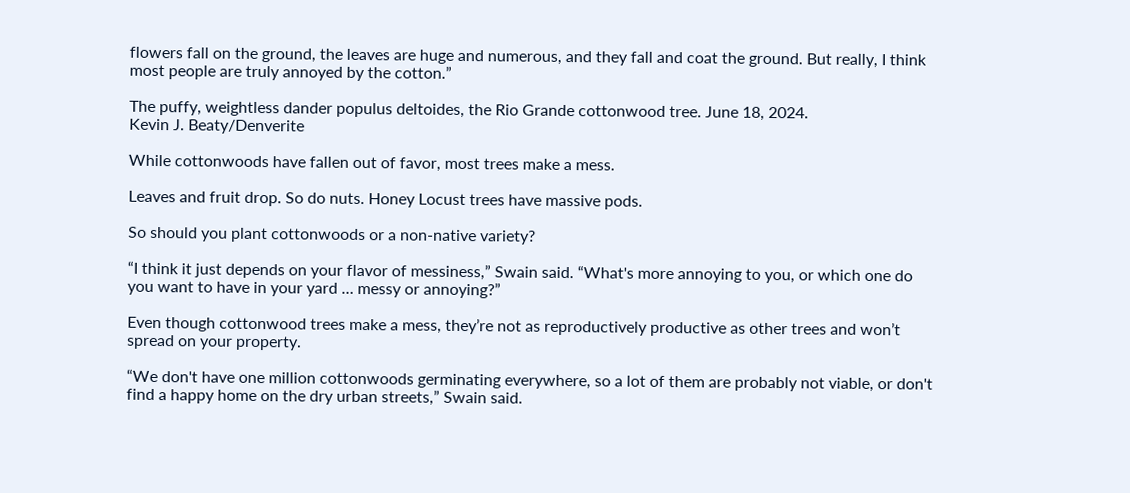flowers fall on the ground, the leaves are huge and numerous, and they fall and coat the ground. But really, I think most people are truly annoyed by the cotton.”

The puffy, weightless dander populus deltoides, the Rio Grande cottonwood tree. June 18, 2024.
Kevin J. Beaty/Denverite

While cottonwoods have fallen out of favor, most trees make a mess.

Leaves and fruit drop. So do nuts. Honey Locust trees have massive pods.

So should you plant cottonwoods or a non-native variety?

“I think it just depends on your flavor of messiness,” Swain said. “What's more annoying to you, or which one do you want to have in your yard … messy or annoying?”

Even though cottonwood trees make a mess, they’re not as reproductively productive as other trees and won’t spread on your property.

“We don't have one million cottonwoods germinating everywhere, so a lot of them are probably not viable, or don't find a happy home on the dry urban streets,” Swain said.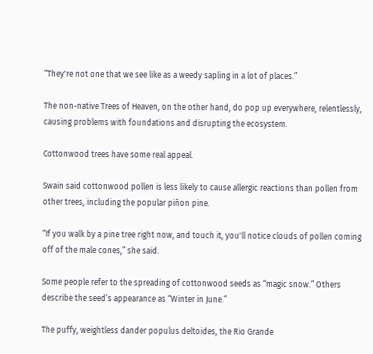“They're not one that we see like as a weedy sapling in a lot of places.”

The non-native Trees of Heaven, on the other hand, do pop up everywhere, relentlessly, causing problems with foundations and disrupting the ecosystem.

Cottonwood trees have some real appeal.

Swain said cottonwood pollen is less likely to cause allergic reactions than pollen from other trees, including the popular piñon pine.

“If you walk by a pine tree right now, and touch it, you'll notice clouds of pollen coming off of the male cones,” she said.

Some people refer to the spreading of cottonwood seeds as “magic snow.” Others describe the seed’s appearance as “Winter in June.”

The puffy, weightless dander populus deltoides, the Rio Grande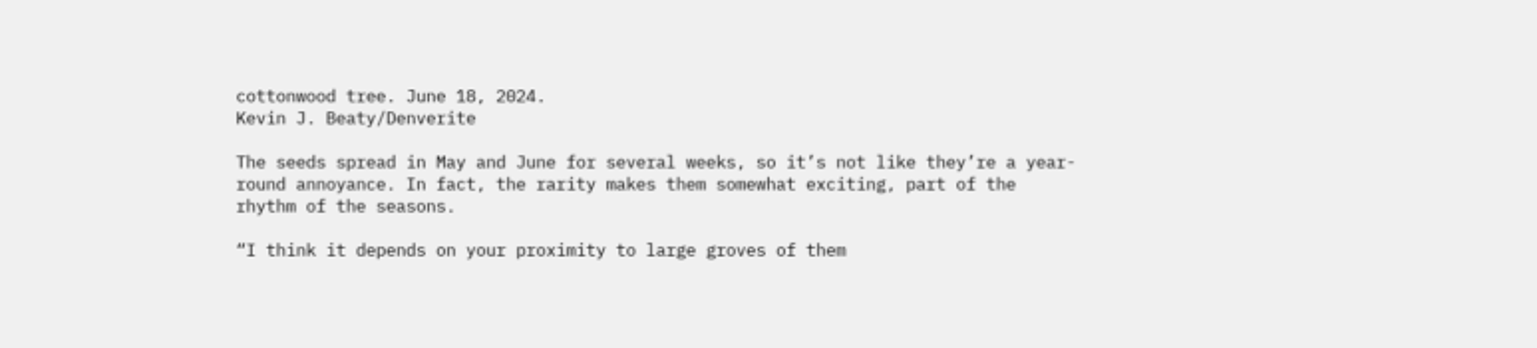cottonwood tree. June 18, 2024.
Kevin J. Beaty/Denverite

The seeds spread in May and June for several weeks, so it’s not like they’re a year-round annoyance. In fact, the rarity makes them somewhat exciting, part of the rhythm of the seasons.

“I think it depends on your proximity to large groves of them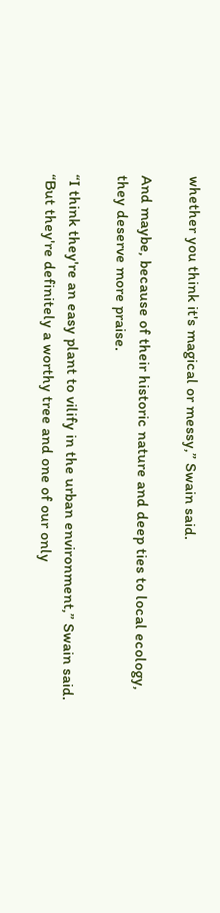whether you think it's magical or messy,” Swain said.

And maybe, because of their historic nature and deep ties to local ecology, they deserve more praise.

“I think they're an easy plant to vilify in the urban environment,” Swain said. “But they're definitely a worthy tree and one of our only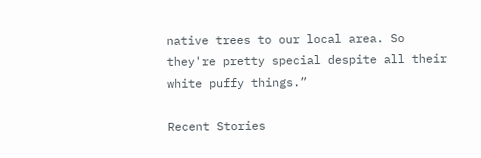native trees to our local area. So they're pretty special despite all their white puffy things.”

Recent Stories